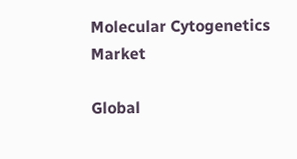Molecular Cytogenetics Market

Global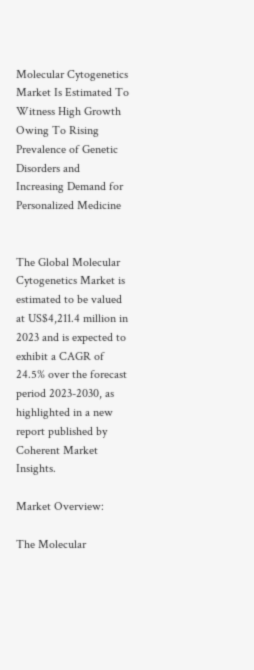Molecular Cytogenetics Market Is Estimated To Witness High Growth Owing To Rising Prevalence of Genetic Disorders and Increasing Demand for Personalized Medicine


The Global Molecular Cytogenetics Market is estimated to be valued at US$4,211.4 million in 2023 and is expected to exhibit a CAGR of 24.5% over the forecast period 2023-2030, as highlighted in a new report published by Coherent Market Insights.

Market Overview:

The Molecular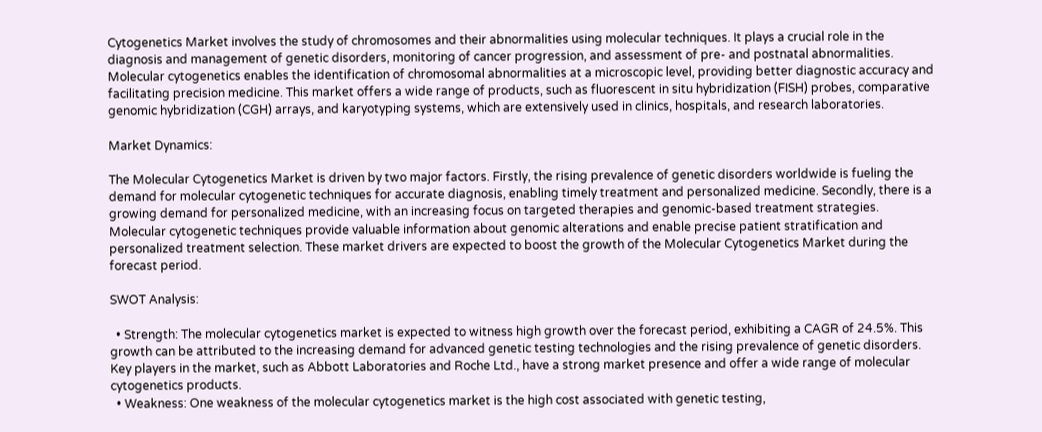Cytogenetics Market involves the study of chromosomes and their abnormalities using molecular techniques. It plays a crucial role in the diagnosis and management of genetic disorders, monitoring of cancer progression, and assessment of pre- and postnatal abnormalities. Molecular cytogenetics enables the identification of chromosomal abnormalities at a microscopic level, providing better diagnostic accuracy and facilitating precision medicine. This market offers a wide range of products, such as fluorescent in situ hybridization (FISH) probes, comparative genomic hybridization (CGH) arrays, and karyotyping systems, which are extensively used in clinics, hospitals, and research laboratories.

Market Dynamics:

The Molecular Cytogenetics Market is driven by two major factors. Firstly, the rising prevalence of genetic disorders worldwide is fueling the demand for molecular cytogenetic techniques for accurate diagnosis, enabling timely treatment and personalized medicine. Secondly, there is a growing demand for personalized medicine, with an increasing focus on targeted therapies and genomic-based treatment strategies. Molecular cytogenetic techniques provide valuable information about genomic alterations and enable precise patient stratification and personalized treatment selection. These market drivers are expected to boost the growth of the Molecular Cytogenetics Market during the forecast period.

SWOT Analysis:

  • Strength: The molecular cytogenetics market is expected to witness high growth over the forecast period, exhibiting a CAGR of 24.5%. This growth can be attributed to the increasing demand for advanced genetic testing technologies and the rising prevalence of genetic disorders. Key players in the market, such as Abbott Laboratories and Roche Ltd., have a strong market presence and offer a wide range of molecular cytogenetics products.
  • Weakness: One weakness of the molecular cytogenetics market is the high cost associated with genetic testing,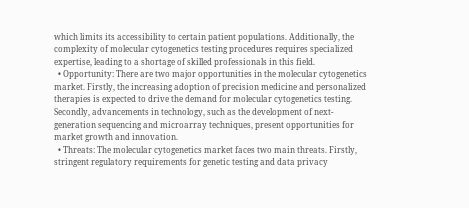which limits its accessibility to certain patient populations. Additionally, the complexity of molecular cytogenetics testing procedures requires specialized expertise, leading to a shortage of skilled professionals in this field.
  • Opportunity: There are two major opportunities in the molecular cytogenetics market. Firstly, the increasing adoption of precision medicine and personalized therapies is expected to drive the demand for molecular cytogenetics testing. Secondly, advancements in technology, such as the development of next-generation sequencing and microarray techniques, present opportunities for market growth and innovation.
  • Threats: The molecular cytogenetics market faces two main threats. Firstly, stringent regulatory requirements for genetic testing and data privacy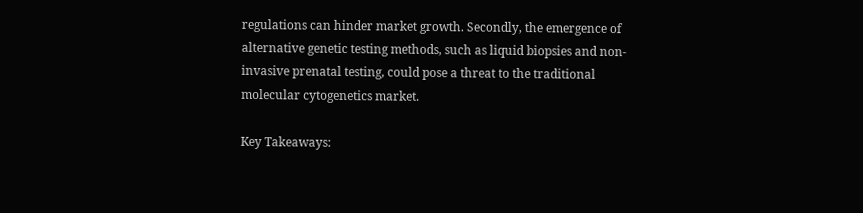regulations can hinder market growth. Secondly, the emergence of alternative genetic testing methods, such as liquid biopsies and non-invasive prenatal testing, could pose a threat to the traditional molecular cytogenetics market.

Key Takeaways: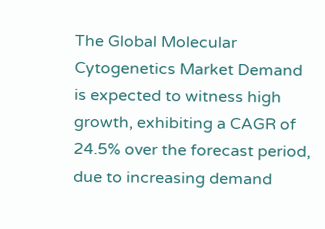The Global Molecular Cytogenetics Market Demand is expected to witness high growth, exhibiting a CAGR of 24.5% over the forecast period, due to increasing demand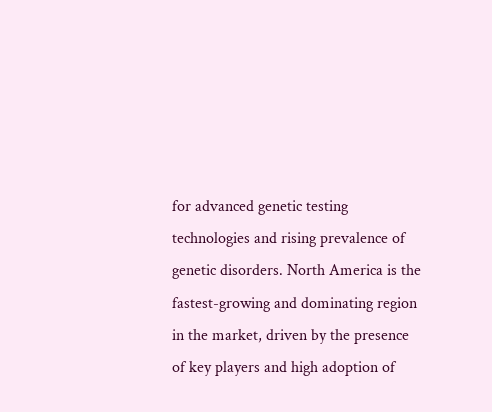for advanced genetic testing technologies and rising prevalence of genetic disorders. North America is the fastest-growing and dominating region in the market, driven by the presence of key players and high adoption of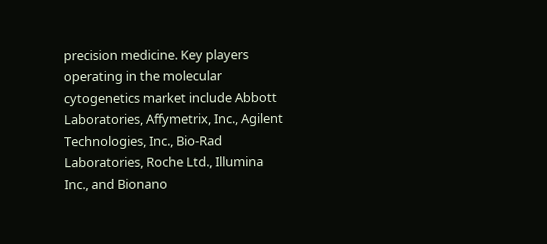precision medicine. Key players operating in the molecular cytogenetics market include Abbott Laboratories, Affymetrix, Inc., Agilent Technologies, Inc., Bio-Rad Laboratories, Roche Ltd., Illumina Inc., and Bionano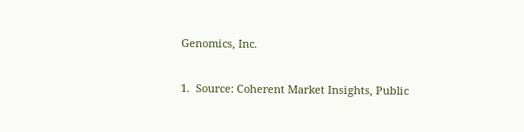Genomics, Inc.

1.  Source: Coherent Market Insights, Public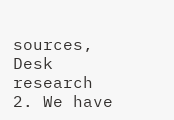sources, Desk research
2. We have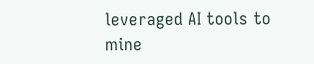leveraged AI tools to mine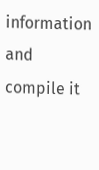information and compile it